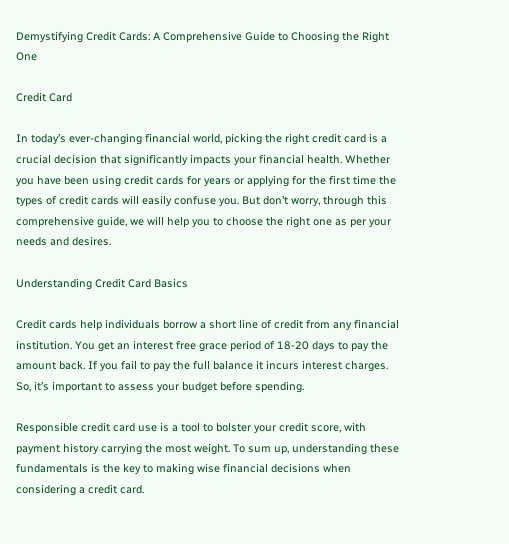Demystifying Credit Cards: A Comprehensive Guide to Choosing the Right One

Credit Card

In today’s ever-changing financial world, picking the right credit card is a crucial decision that significantly impacts your financial health. Whether you have been using credit cards for years or applying for the first time the types of credit cards will easily confuse you. But don’t worry, through this comprehensive guide, we will help you to choose the right one as per your needs and desires.

Understanding Credit Card Basics

Credit cards help individuals borrow a short line of credit from any financial institution. You get an interest free grace period of 18-20 days to pay the amount back. If you fail to pay the full balance it incurs interest charges. So, it’s important to assess your budget before spending.

Responsible credit card use is a tool to bolster your credit score, with payment history carrying the most weight. To sum up, understanding these fundamentals is the key to making wise financial decisions when considering a credit card.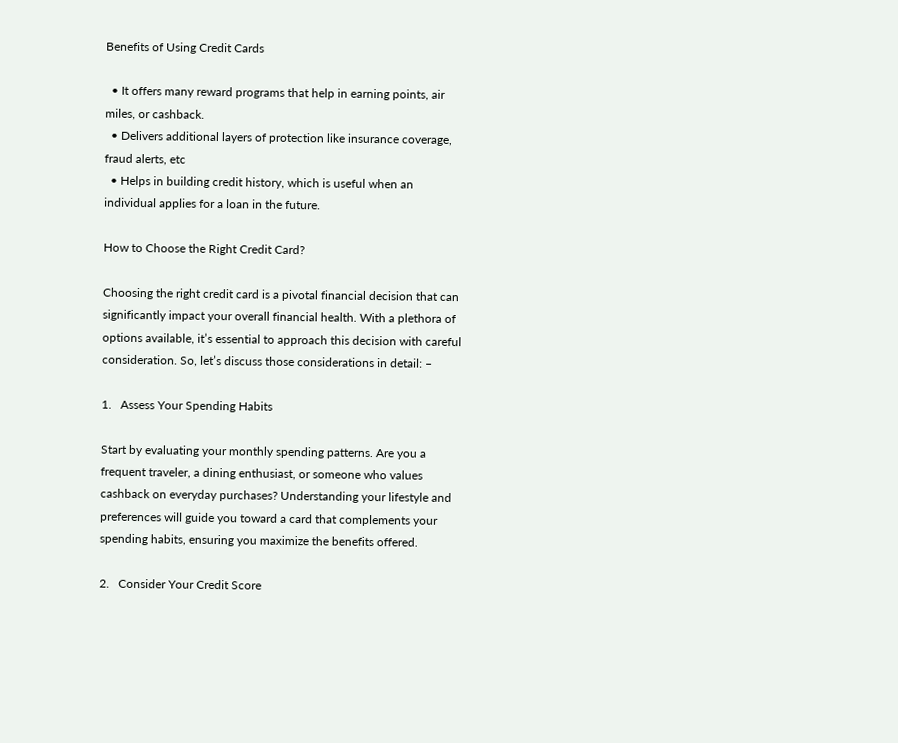Benefits of Using Credit Cards

  • It offers many reward programs that help in earning points, air miles, or cashback.
  • Delivers additional layers of protection like insurance coverage, fraud alerts, etc
  • Helps in building credit history, which is useful when an individual applies for a loan in the future.

How to Choose the Right Credit Card?

Choosing the right credit card is a pivotal financial decision that can significantly impact your overall financial health. With a plethora of options available, it’s essential to approach this decision with careful consideration. So, let’s discuss those considerations in detail: –

1.   Assess Your Spending Habits

Start by evaluating your monthly spending patterns. Are you a frequent traveler, a dining enthusiast, or someone who values cashback on everyday purchases? Understanding your lifestyle and preferences will guide you toward a card that complements your spending habits, ensuring you maximize the benefits offered.

2.   Consider Your Credit Score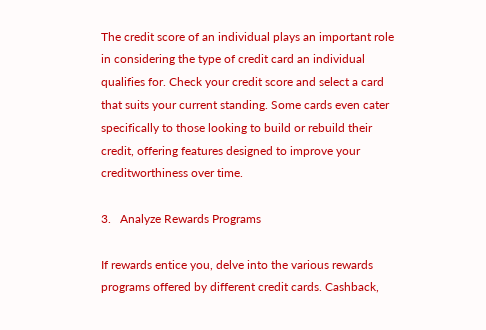The credit score of an individual plays an important role in considering the type of credit card an individual qualifies for. Check your credit score and select a card that suits your current standing. Some cards even cater specifically to those looking to build or rebuild their credit, offering features designed to improve your creditworthiness over time.

3.   Analyze Rewards Programs

If rewards entice you, delve into the various rewards programs offered by different credit cards. Cashback,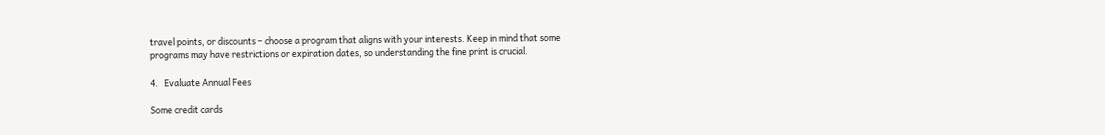travel points, or discounts – choose a program that aligns with your interests. Keep in mind that some programs may have restrictions or expiration dates, so understanding the fine print is crucial.

4.   Evaluate Annual Fees

Some credit cards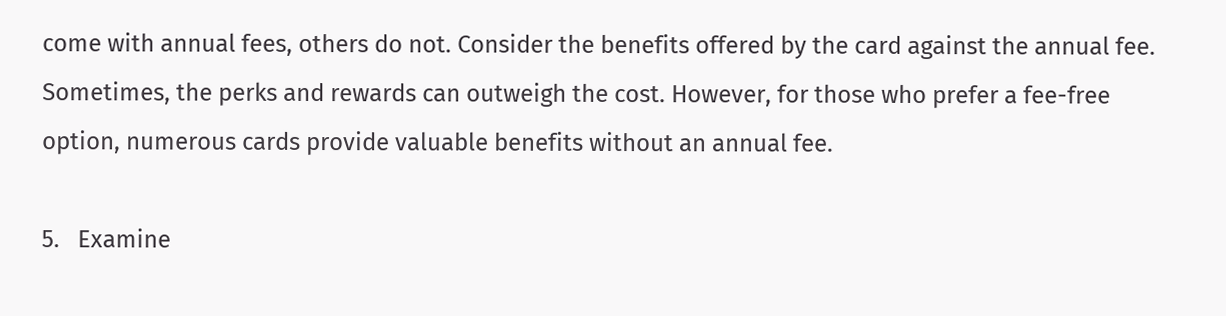come with annual fees, others do not. Consider the benefits offered by the card against the annual fee. Sometimes, the perks and rewards can outweigh the cost. However, for those who prefer a fee-free option, numerous cards provide valuable benefits without an annual fee.

5.   Examine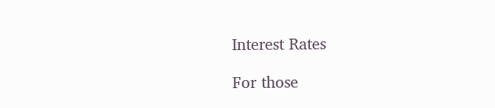Interest Rates

For those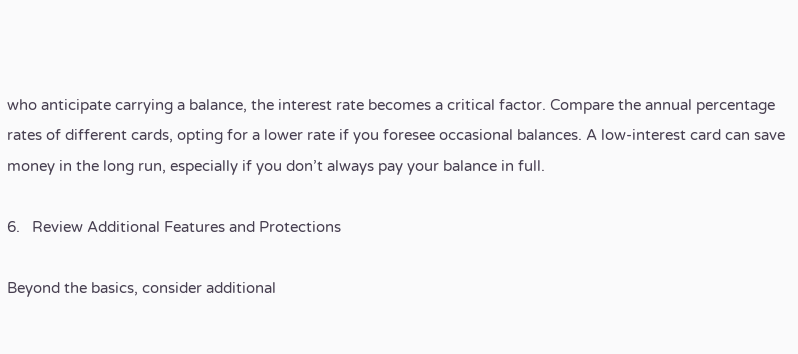who anticipate carrying a balance, the interest rate becomes a critical factor. Compare the annual percentage rates of different cards, opting for a lower rate if you foresee occasional balances. A low-interest card can save money in the long run, especially if you don’t always pay your balance in full.

6.   Review Additional Features and Protections

Beyond the basics, consider additional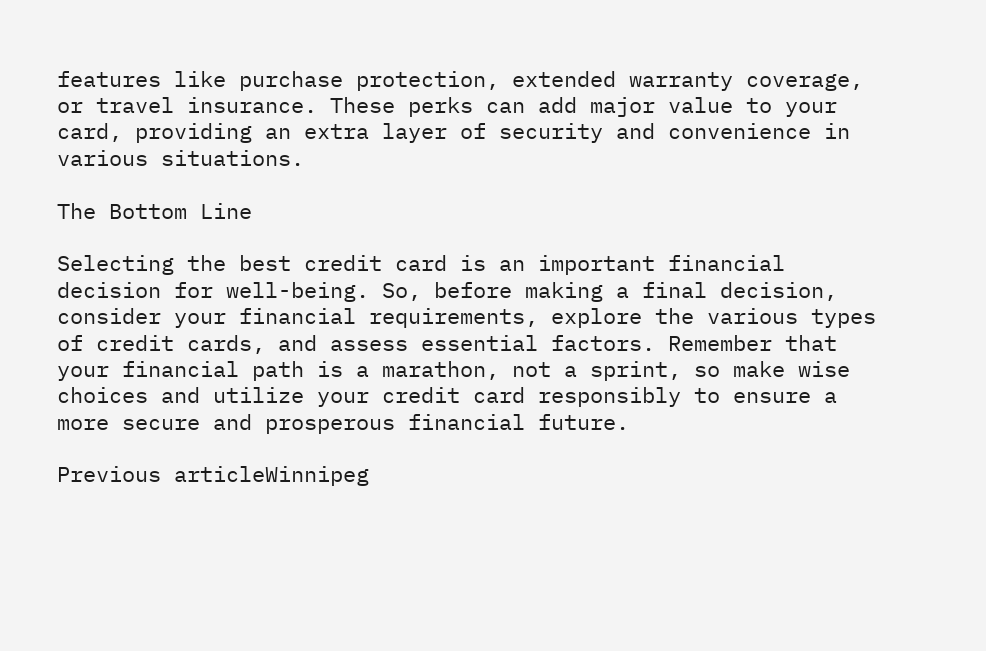features like purchase protection, extended warranty coverage, or travel insurance. These perks can add major value to your card, providing an extra layer of security and convenience in various situations.

The Bottom Line

Selecting the best credit card is an important financial decision for well-being. So, before making a final decision, consider your financial requirements, explore the various types of credit cards, and assess essential factors. Remember that your financial path is a marathon, not a sprint, so make wise choices and utilize your credit card responsibly to ensure a more secure and prosperous financial future.

Previous articleWinnipeg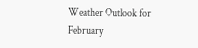Weather Outlook for February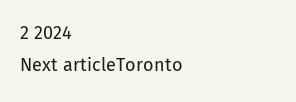2 2024
Next articleToronto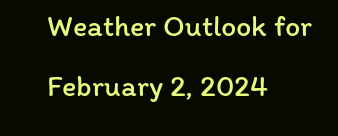Weather Outlook for February 2, 2024